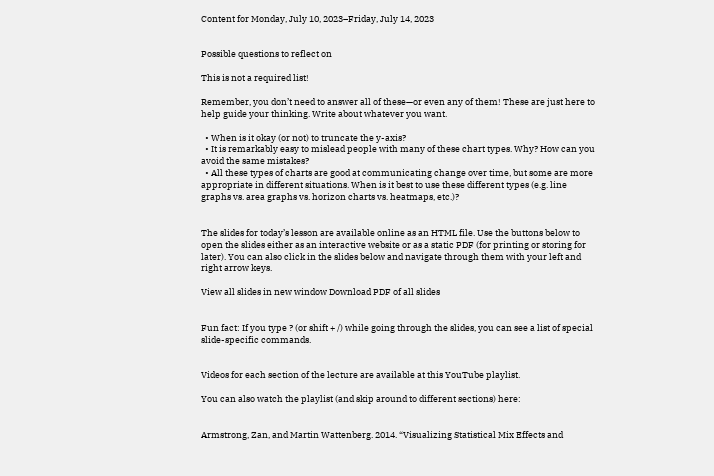Content for Monday, July 10, 2023–Friday, July 14, 2023


Possible questions to reflect on

This is not a required list!

Remember, you don’t need to answer all of these—or even any of them! These are just here to help guide your thinking. Write about whatever you want.

  • When is it okay (or not) to truncate the y-axis?
  • It is remarkably easy to mislead people with many of these chart types. Why? How can you avoid the same mistakes?
  • All these types of charts are good at communicating change over time, but some are more appropriate in different situations. When is it best to use these different types (e.g. line graphs vs. area graphs vs. horizon charts vs. heatmaps, etc.)?


The slides for today’s lesson are available online as an HTML file. Use the buttons below to open the slides either as an interactive website or as a static PDF (for printing or storing for later). You can also click in the slides below and navigate through them with your left and right arrow keys.

View all slides in new window Download PDF of all slides


Fun fact: If you type ? (or shift + /) while going through the slides, you can see a list of special slide-specific commands.


Videos for each section of the lecture are available at this YouTube playlist.

You can also watch the playlist (and skip around to different sections) here:


Armstrong, Zan, and Martin Wattenberg. 2014. “Visualizing Statistical Mix Effects and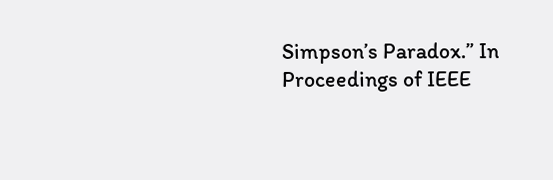Simpson’s Paradox.” In Proceedings of IEEE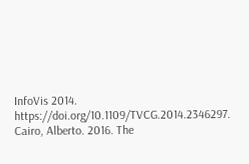InfoVis 2014. https://doi.org/10.1109/TVCG.2014.2346297.
Cairo, Alberto. 2016. The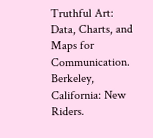Truthful Art: Data, Charts, and Maps for Communication. Berkeley, California: New Riders.